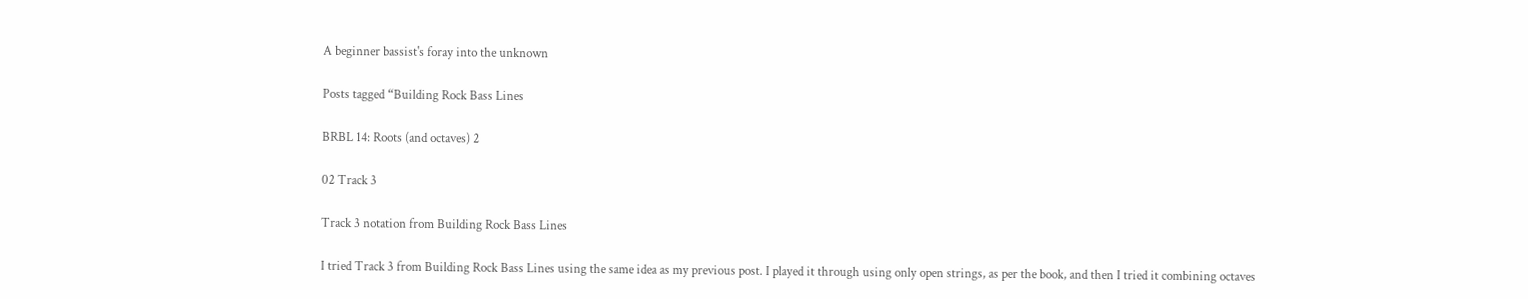A beginner bassist's foray into the unknown

Posts tagged “Building Rock Bass Lines

BRBL 14: Roots (and octaves) 2

02 Track 3

Track 3 notation from Building Rock Bass Lines

I tried Track 3 from Building Rock Bass Lines using the same idea as my previous post. I played it through using only open strings, as per the book, and then I tried it combining octaves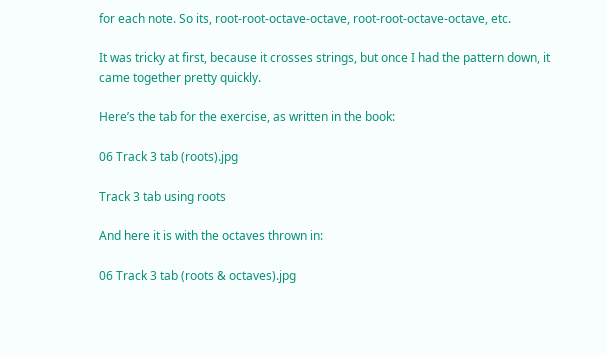for each note. So its, root-root-octave-octave, root-root-octave-octave, etc.

It was tricky at first, because it crosses strings, but once I had the pattern down, it came together pretty quickly.

Here’s the tab for the exercise, as written in the book:

06 Track 3 tab (roots).jpg

Track 3 tab using roots

And here it is with the octaves thrown in:

06 Track 3 tab (roots & octaves).jpg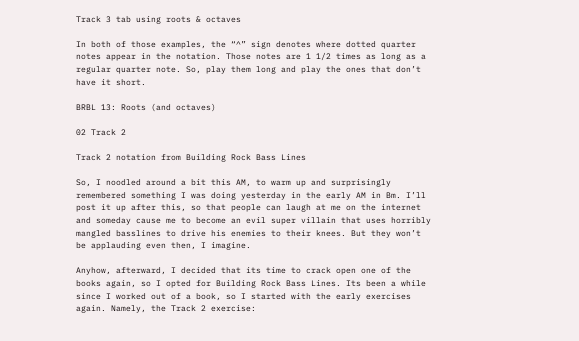Track 3 tab using roots & octaves

In both of those examples, the “^” sign denotes where dotted quarter notes appear in the notation. Those notes are 1 1/2 times as long as a regular quarter note. So, play them long and play the ones that don’t have it short.

BRBL 13: Roots (and octaves)

02 Track 2

Track 2 notation from Building Rock Bass Lines

So, I noodled around a bit this AM, to warm up and surprisingly remembered something I was doing yesterday in the early AM in Bm. I’ll post it up after this, so that people can laugh at me on the internet and someday cause me to become an evil super villain that uses horribly mangled basslines to drive his enemies to their knees. But they won’t be applauding even then, I imagine.

Anyhow, afterward, I decided that its time to crack open one of the books again, so I opted for Building Rock Bass Lines. Its been a while since I worked out of a book, so I started with the early exercises again. Namely, the Track 2 exercise: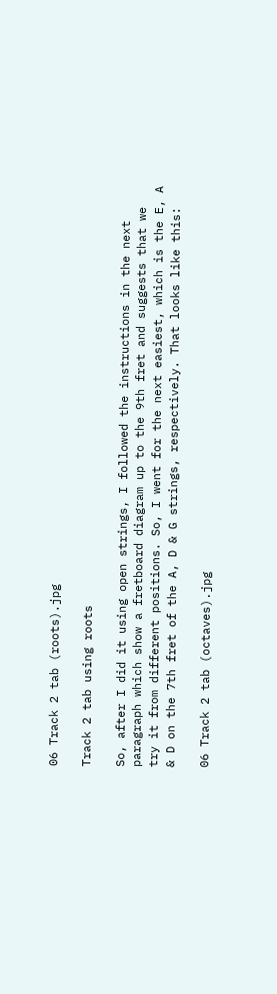06 Track 2 tab (roots).jpg

Track 2 tab using roots

So, after I did it using open strings, I followed the instructions in the next paragraph which show a fretboard diagram up to the 9th fret and suggests that we try it from different positions. So, I went for the next easiest, which is the E, A & D on the 7th fret of the A, D & G strings, respectively. That looks like this:

06 Track 2 tab (octaves).jpg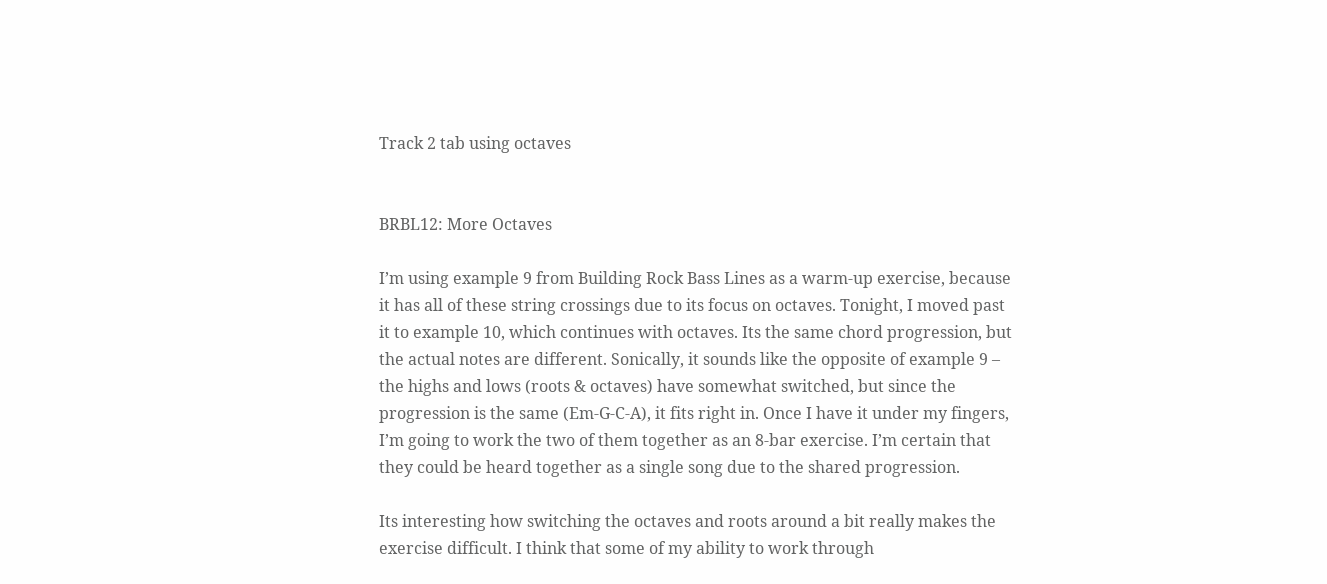Track 2 tab using octaves


BRBL12: More Octaves

I’m using example 9 from Building Rock Bass Lines as a warm-up exercise, because it has all of these string crossings due to its focus on octaves. Tonight, I moved past it to example 10, which continues with octaves. Its the same chord progression, but the actual notes are different. Sonically, it sounds like the opposite of example 9 – the highs and lows (roots & octaves) have somewhat switched, but since the progression is the same (Em-G-C-A), it fits right in. Once I have it under my fingers, I’m going to work the two of them together as an 8-bar exercise. I’m certain that they could be heard together as a single song due to the shared progression.

Its interesting how switching the octaves and roots around a bit really makes the exercise difficult. I think that some of my ability to work through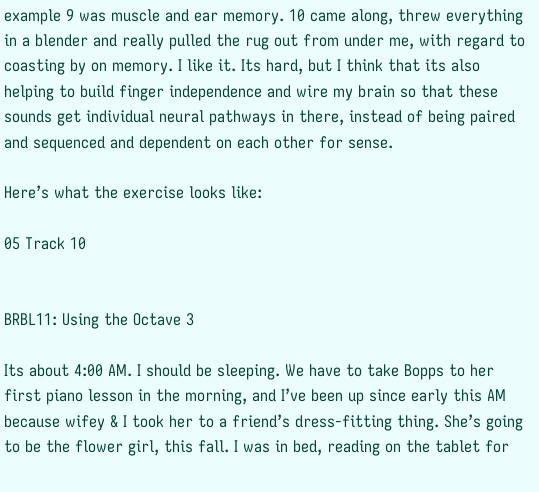example 9 was muscle and ear memory. 10 came along, threw everything in a blender and really pulled the rug out from under me, with regard to coasting by on memory. I like it. Its hard, but I think that its also helping to build finger independence and wire my brain so that these sounds get individual neural pathways in there, instead of being paired and sequenced and dependent on each other for sense.

Here’s what the exercise looks like:

05 Track 10


BRBL11: Using the Octave 3

Its about 4:00 AM. I should be sleeping. We have to take Bopps to her first piano lesson in the morning, and I’ve been up since early this AM because wifey & I took her to a friend’s dress-fitting thing. She’s going to be the flower girl, this fall. I was in bed, reading on the tablet for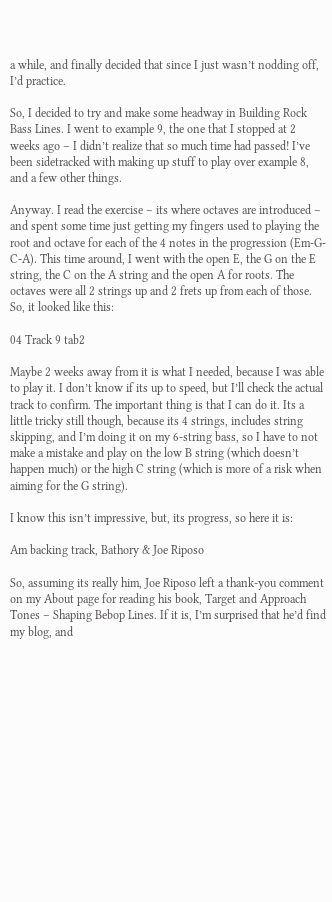a while, and finally decided that since I just wasn’t nodding off, I’d practice.

So, I decided to try and make some headway in Building Rock Bass Lines. I went to example 9, the one that I stopped at 2 weeks ago – I didn’t realize that so much time had passed! I’ve been sidetracked with making up stuff to play over example 8, and a few other things.

Anyway. I read the exercise – its where octaves are introduced – and spent some time just getting my fingers used to playing the root and octave for each of the 4 notes in the progression (Em-G-C-A). This time around, I went with the open E, the G on the E string, the C on the A string and the open A for roots. The octaves were all 2 strings up and 2 frets up from each of those. So, it looked like this:

04 Track 9 tab2

Maybe 2 weeks away from it is what I needed, because I was able to play it. I don’t know if its up to speed, but I’ll check the actual track to confirm. The important thing is that I can do it. Its a little tricky still though, because its 4 strings, includes string skipping, and I’m doing it on my 6-string bass, so I have to not make a mistake and play on the low B string (which doesn’t happen much) or the high C string (which is more of a risk when aiming for the G string).

I know this isn’t impressive, but, its progress, so here it is:

Am backing track, Bathory & Joe Riposo

So, assuming its really him, Joe Riposo left a thank-you comment on my About page for reading his book, Target and Approach Tones – Shaping Bebop Lines. If it is, I’m surprised that he’d find my blog, and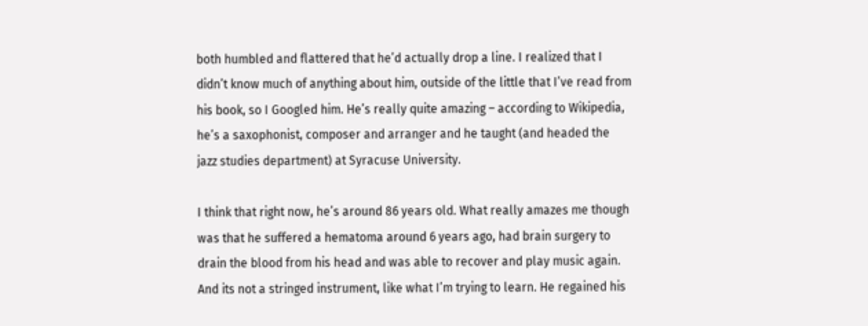both humbled and flattered that he’d actually drop a line. I realized that I didn’t know much of anything about him, outside of the little that I’ve read from his book, so I Googled him. He’s really quite amazing – according to Wikipedia, he’s a saxophonist, composer and arranger and he taught (and headed the jazz studies department) at Syracuse University.

I think that right now, he’s around 86 years old. What really amazes me though was that he suffered a hematoma around 6 years ago, had brain surgery to drain the blood from his head and was able to recover and play music again. And its not a stringed instrument, like what I’m trying to learn. He regained his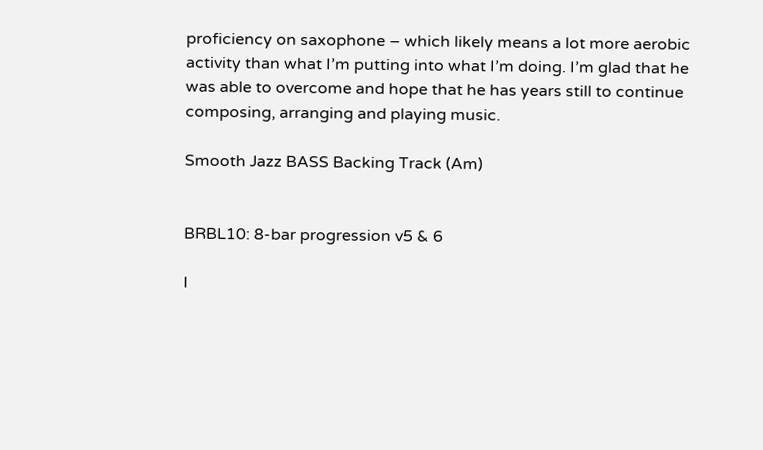proficiency on saxophone – which likely means a lot more aerobic activity than what I’m putting into what I’m doing. I’m glad that he was able to overcome and hope that he has years still to continue composing, arranging and playing music.

Smooth Jazz BASS Backing Track (Am)


BRBL10: 8-bar progression v5 & 6

I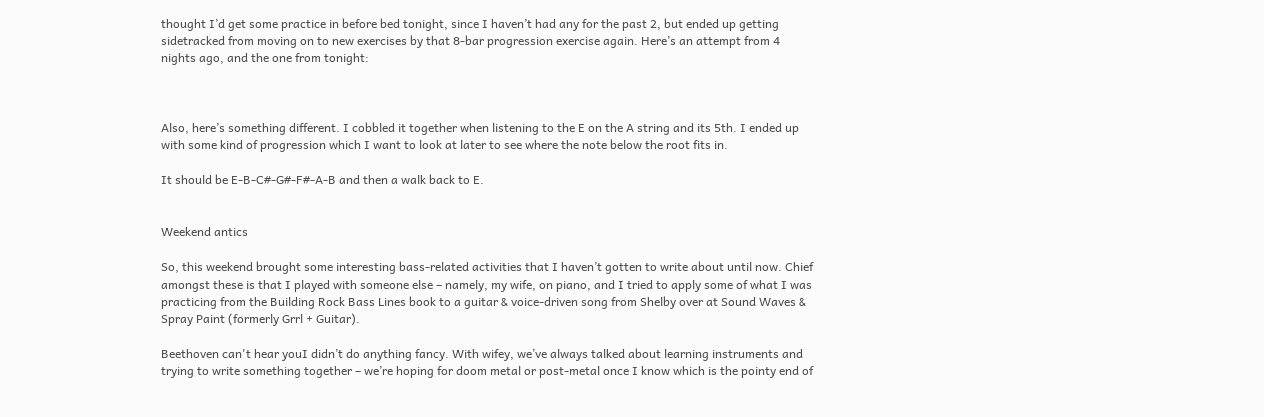thought I’d get some practice in before bed tonight, since I haven’t had any for the past 2, but ended up getting sidetracked from moving on to new exercises by that 8-bar progression exercise again. Here’s an attempt from 4 nights ago, and the one from tonight:



Also, here’s something different. I cobbled it together when listening to the E on the A string and its 5th. I ended up with some kind of progression which I want to look at later to see where the note below the root fits in.

It should be E-B-C#-G#-F#-A-B and then a walk back to E.


Weekend antics

So, this weekend brought some interesting bass-related activities that I haven’t gotten to write about until now. Chief amongst these is that I played with someone else – namely, my wife, on piano, and I tried to apply some of what I was practicing from the Building Rock Bass Lines book to a guitar & voice-driven song from Shelby over at Sound Waves & Spray Paint (formerly Grrl + Guitar).

Beethoven can't hear youI didn’t do anything fancy. With wifey, we’ve always talked about learning instruments and trying to write something together – we’re hoping for doom metal or post-metal once I know which is the pointy end of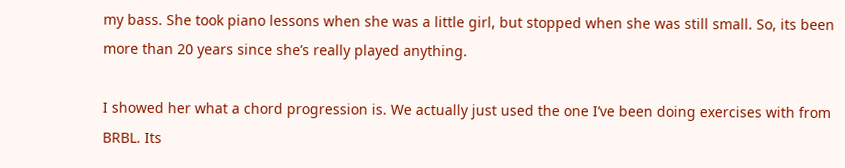my bass. She took piano lessons when she was a little girl, but stopped when she was still small. So, its been more than 20 years since she’s really played anything.

I showed her what a chord progression is. We actually just used the one I’ve been doing exercises with from BRBL. Its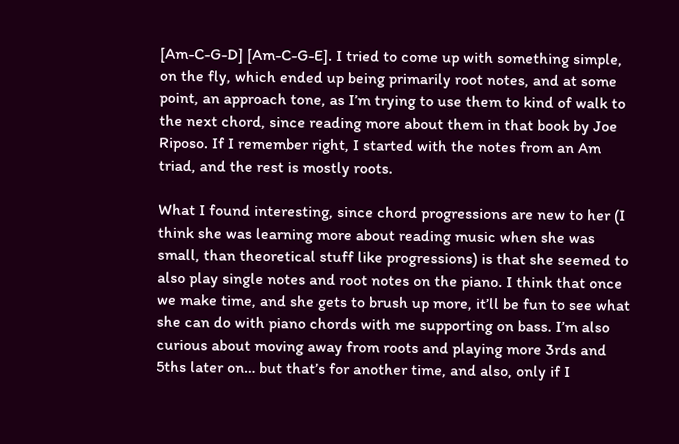[Am-C-G-D] [Am-C-G-E]. I tried to come up with something simple, on the fly, which ended up being primarily root notes, and at some point, an approach tone, as I’m trying to use them to kind of walk to the next chord, since reading more about them in that book by Joe Riposo. If I remember right, I started with the notes from an Am triad, and the rest is mostly roots.

What I found interesting, since chord progressions are new to her (I think she was learning more about reading music when she was small, than theoretical stuff like progressions) is that she seemed to also play single notes and root notes on the piano. I think that once we make time, and she gets to brush up more, it’ll be fun to see what she can do with piano chords with me supporting on bass. I’m also curious about moving away from roots and playing more 3rds and 5ths later on… but that’s for another time, and also, only if I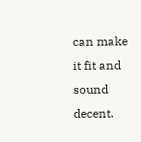can make it fit and sound decent.